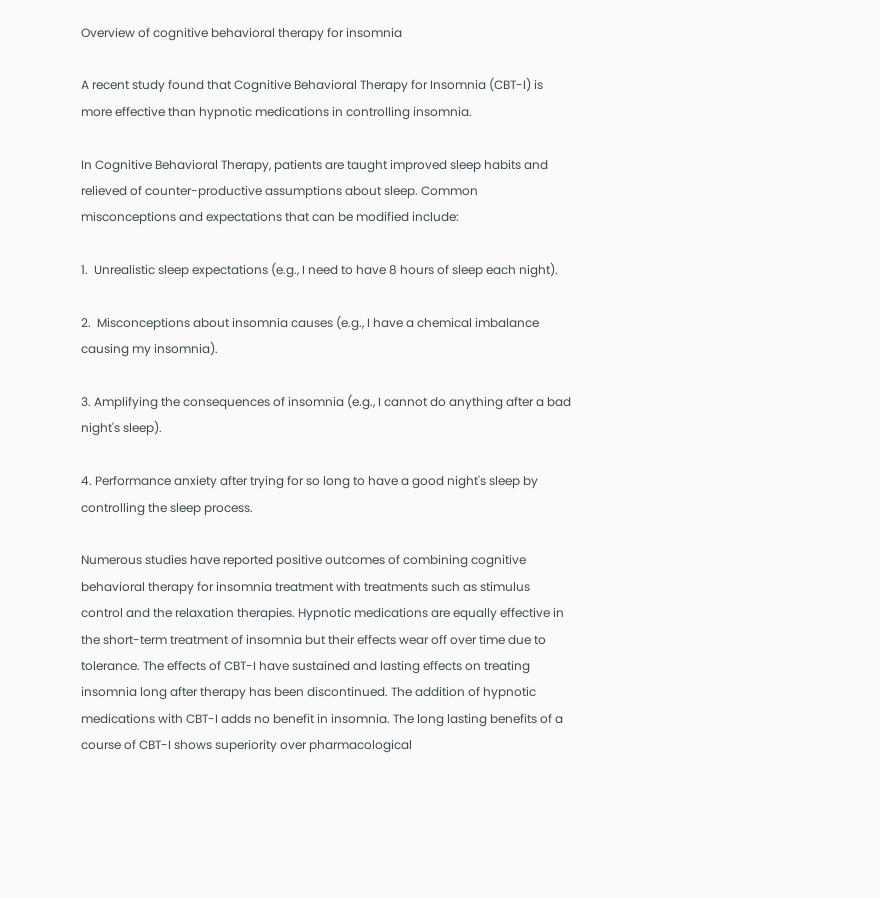Overview of cognitive behavioral therapy for insomnia

A recent study found that Cognitive Behavioral Therapy for Insomnia (CBT-I) is more effective than hypnotic medications in controlling insomnia.

In Cognitive Behavioral Therapy, patients are taught improved sleep habits and relieved of counter-productive assumptions about sleep. Common misconceptions and expectations that can be modified include:

1.  Unrealistic sleep expectations (e.g., I need to have 8 hours of sleep each night).

2.  Misconceptions about insomnia causes (e.g., I have a chemical imbalance causing my insomnia).

3. Amplifying the consequences of insomnia (e.g., I cannot do anything after a bad night's sleep).

4. Performance anxiety after trying for so long to have a good night's sleep by controlling the sleep process.

Numerous studies have reported positive outcomes of combining cognitive behavioral therapy for insomnia treatment with treatments such as stimulus control and the relaxation therapies. Hypnotic medications are equally effective in the short-term treatment of insomnia but their effects wear off over time due to tolerance. The effects of CBT-I have sustained and lasting effects on treating insomnia long after therapy has been discontinued. The addition of hypnotic medications with CBT-I adds no benefit in insomnia. The long lasting benefits of a course of CBT-I shows superiority over pharmacological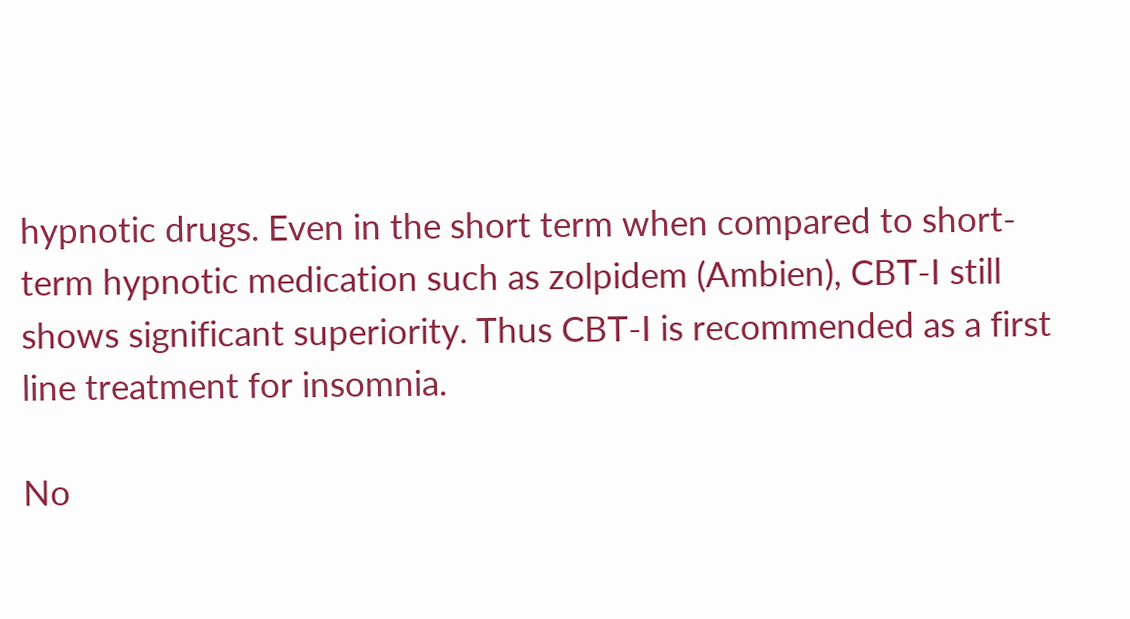hypnotic drugs. Even in the short term when compared to short-term hypnotic medication such as zolpidem (Ambien), CBT-I still shows significant superiority. Thus CBT-I is recommended as a first line treatment for insomnia.

No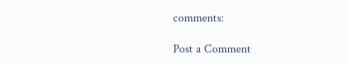comments:

Post a Comment